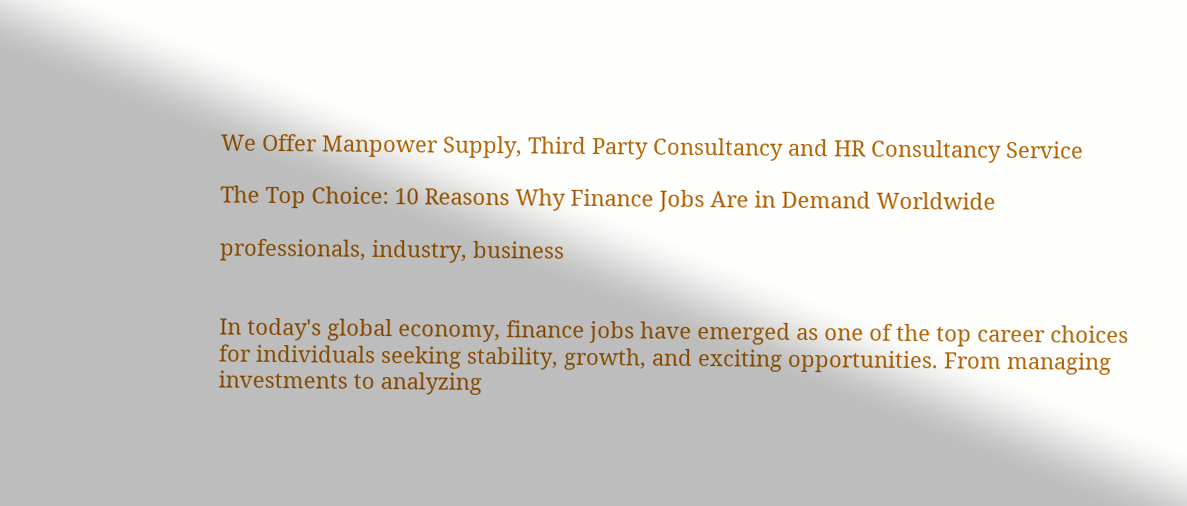We Offer Manpower Supply, Third Party Consultancy and HR Consultancy Service

The Top Choice: 10 Reasons Why Finance Jobs Are in Demand Worldwide

professionals, industry, business


In today's global economy, finance jobs have emerged as one of the top career choices for individuals seeking stability, growth, and exciting opportunities. From managing investments to analyzing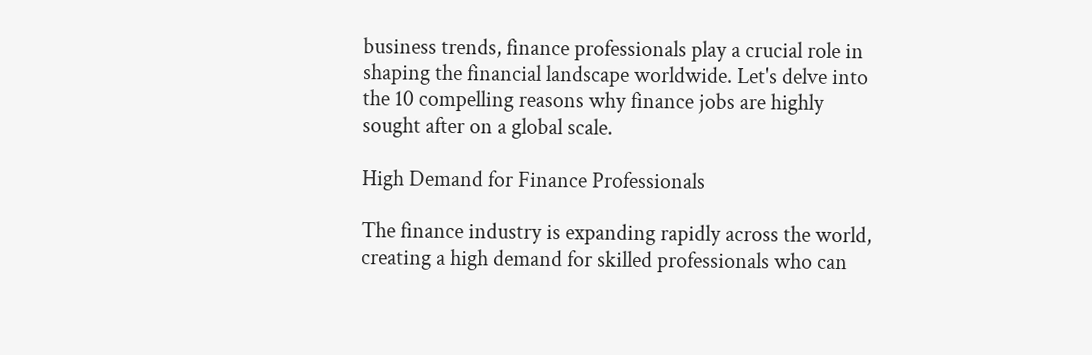business trends, finance professionals play a crucial role in shaping the financial landscape worldwide. Let's delve into the 10 compelling reasons why finance jobs are highly sought after on a global scale.

High Demand for Finance Professionals

The finance industry is expanding rapidly across the world, creating a high demand for skilled professionals who can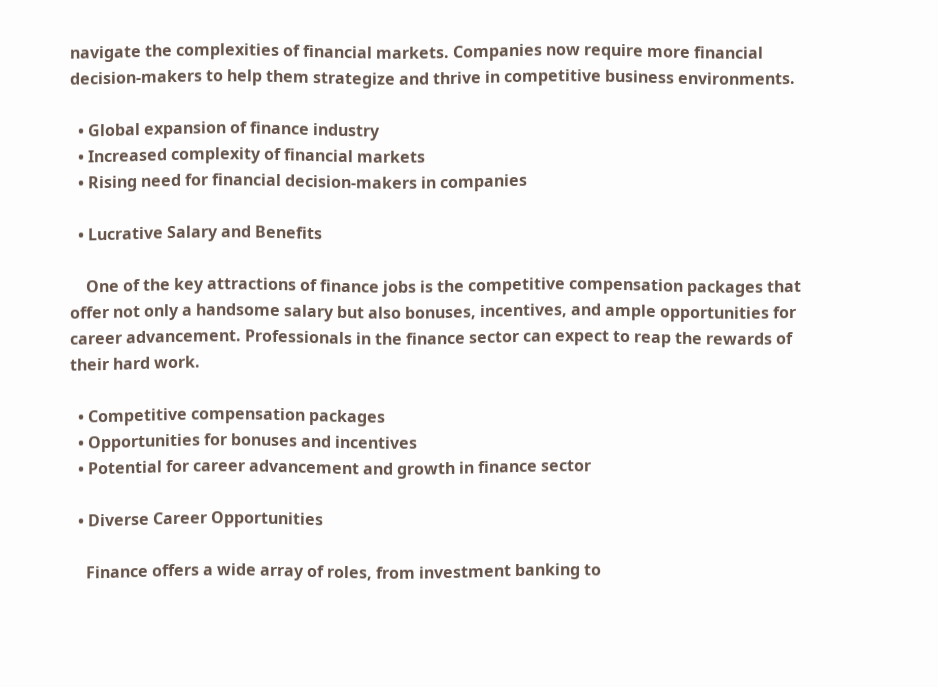navigate the complexities of financial markets. Companies now require more financial decision-makers to help them strategize and thrive in competitive business environments.

  • Global expansion of finance industry
  • Increased complexity of financial markets
  • Rising need for financial decision-makers in companies

  • Lucrative Salary and Benefits

    One of the key attractions of finance jobs is the competitive compensation packages that offer not only a handsome salary but also bonuses, incentives, and ample opportunities for career advancement. Professionals in the finance sector can expect to reap the rewards of their hard work.

  • Competitive compensation packages
  • Opportunities for bonuses and incentives
  • Potential for career advancement and growth in finance sector

  • Diverse Career Opportunities

    Finance offers a wide array of roles, from investment banking to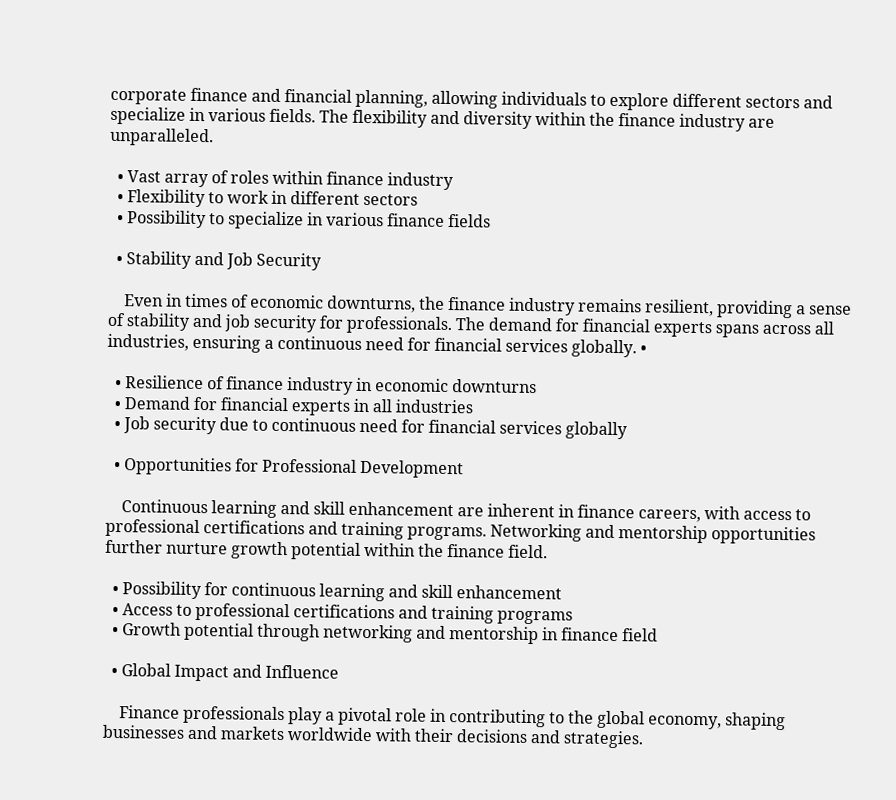corporate finance and financial planning, allowing individuals to explore different sectors and specialize in various fields. The flexibility and diversity within the finance industry are unparalleled.

  • Vast array of roles within finance industry
  • Flexibility to work in different sectors
  • Possibility to specialize in various finance fields

  • Stability and Job Security

    Even in times of economic downturns, the finance industry remains resilient, providing a sense of stability and job security for professionals. The demand for financial experts spans across all industries, ensuring a continuous need for financial services globally. •

  • Resilience of finance industry in economic downturns
  • Demand for financial experts in all industries
  • Job security due to continuous need for financial services globally

  • Opportunities for Professional Development

    Continuous learning and skill enhancement are inherent in finance careers, with access to professional certifications and training programs. Networking and mentorship opportunities further nurture growth potential within the finance field.

  • Possibility for continuous learning and skill enhancement
  • Access to professional certifications and training programs
  • Growth potential through networking and mentorship in finance field

  • Global Impact and Influence

    Finance professionals play a pivotal role in contributing to the global economy, shaping businesses and markets worldwide with their decisions and strategies.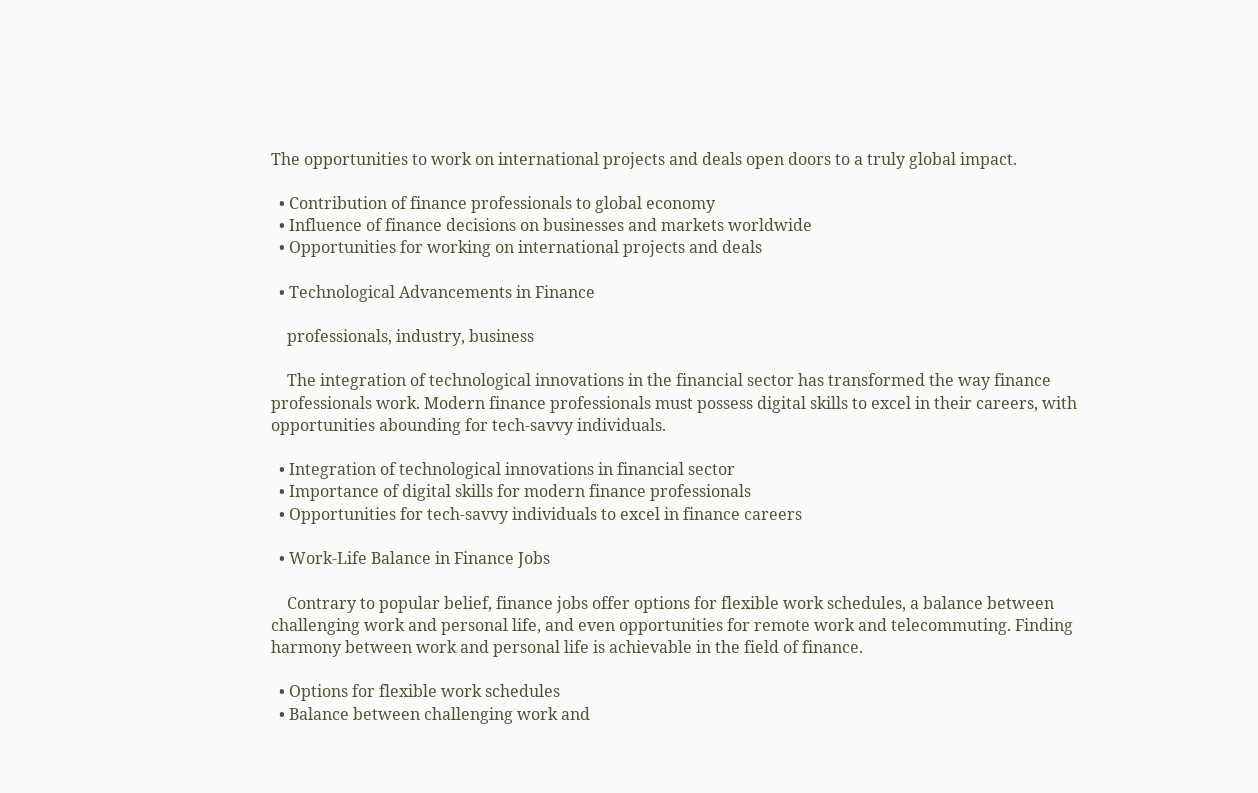The opportunities to work on international projects and deals open doors to a truly global impact.

  • Contribution of finance professionals to global economy
  • Influence of finance decisions on businesses and markets worldwide
  • Opportunities for working on international projects and deals

  • Technological Advancements in Finance

    professionals, industry, business

    The integration of technological innovations in the financial sector has transformed the way finance professionals work. Modern finance professionals must possess digital skills to excel in their careers, with opportunities abounding for tech-savvy individuals.

  • Integration of technological innovations in financial sector
  • Importance of digital skills for modern finance professionals
  • Opportunities for tech-savvy individuals to excel in finance careers

  • Work-Life Balance in Finance Jobs

    Contrary to popular belief, finance jobs offer options for flexible work schedules, a balance between challenging work and personal life, and even opportunities for remote work and telecommuting. Finding harmony between work and personal life is achievable in the field of finance.

  • Options for flexible work schedules
  • Balance between challenging work and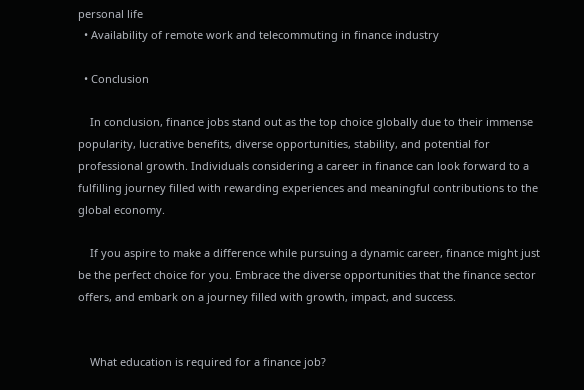personal life
  • Availability of remote work and telecommuting in finance industry

  • Conclusion

    In conclusion, finance jobs stand out as the top choice globally due to their immense popularity, lucrative benefits, diverse opportunities, stability, and potential for professional growth. Individuals considering a career in finance can look forward to a fulfilling journey filled with rewarding experiences and meaningful contributions to the global economy.

    If you aspire to make a difference while pursuing a dynamic career, finance might just be the perfect choice for you. Embrace the diverse opportunities that the finance sector offers, and embark on a journey filled with growth, impact, and success.


    What education is required for a finance job?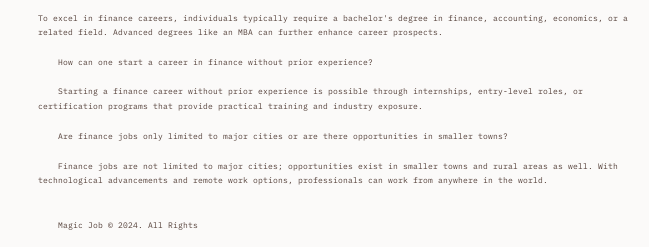To excel in finance careers, individuals typically require a bachelor's degree in finance, accounting, economics, or a related field. Advanced degrees like an MBA can further enhance career prospects.

    How can one start a career in finance without prior experience?

    Starting a finance career without prior experience is possible through internships, entry-level roles, or certification programs that provide practical training and industry exposure.

    Are finance jobs only limited to major cities or are there opportunities in smaller towns?

    Finance jobs are not limited to major cities; opportunities exist in smaller towns and rural areas as well. With technological advancements and remote work options, professionals can work from anywhere in the world.


    Magic Job © 2024. All Rights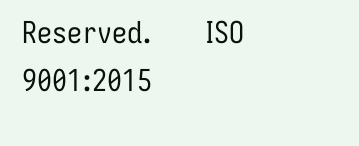Reserved.      ISO 9001:2015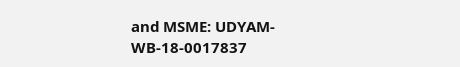and MSME: UDYAM-WB-18-0017837